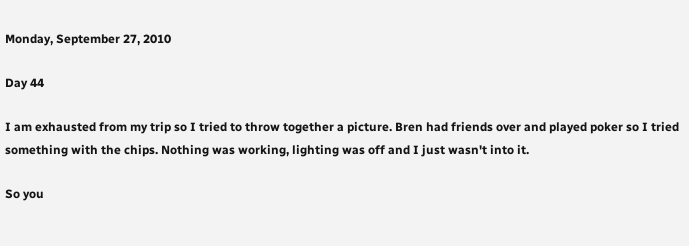Monday, September 27, 2010

Day 44

I am exhausted from my trip so I tried to throw together a picture. Bren had friends over and played poker so I tried something with the chips. Nothing was working, lighting was off and I just wasn't into it.

So you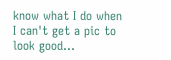know what I do when I can't get a pic to look good...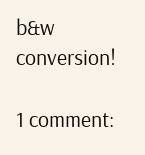b&w conversion!

1 comment: